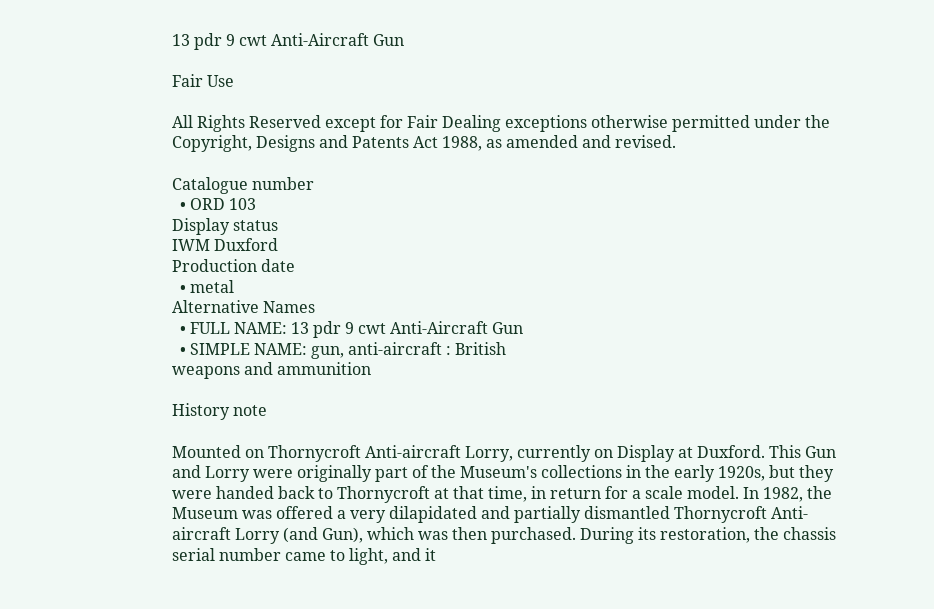13 pdr 9 cwt Anti-Aircraft Gun

Fair Use

All Rights Reserved except for Fair Dealing exceptions otherwise permitted under the Copyright, Designs and Patents Act 1988, as amended and revised.

Catalogue number
  • ORD 103
Display status
IWM Duxford
Production date
  • metal
Alternative Names
  • FULL NAME: 13 pdr 9 cwt Anti-Aircraft Gun
  • SIMPLE NAME: gun, anti-aircraft : British
weapons and ammunition

History note

Mounted on Thornycroft Anti-aircraft Lorry, currently on Display at Duxford. This Gun and Lorry were originally part of the Museum's collections in the early 1920s, but they were handed back to Thornycroft at that time, in return for a scale model. In 1982, the Museum was offered a very dilapidated and partially dismantled Thornycroft Anti-aircraft Lorry (and Gun), which was then purchased. During its restoration, the chassis serial number came to light, and it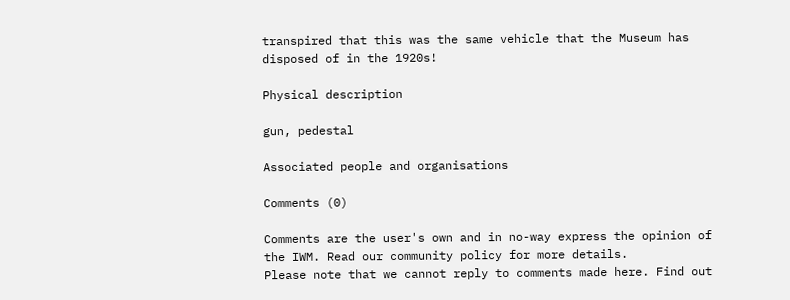transpired that this was the same vehicle that the Museum has disposed of in the 1920s!

Physical description

gun, pedestal

Associated people and organisations

Comments (0)

Comments are the user's own and in no-way express the opinion of the IWM. Read our community policy for more details.
Please note that we cannot reply to comments made here. Find out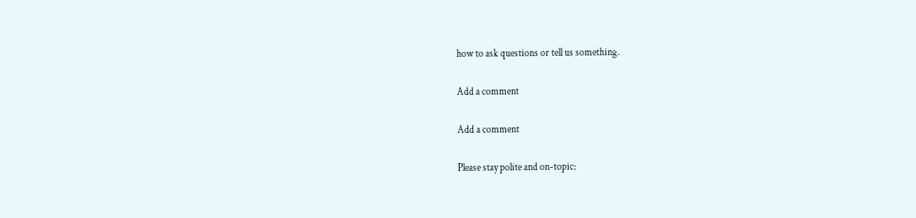how to ask questions or tell us something.

Add a comment

Add a comment

Please stay polite and on-topic: